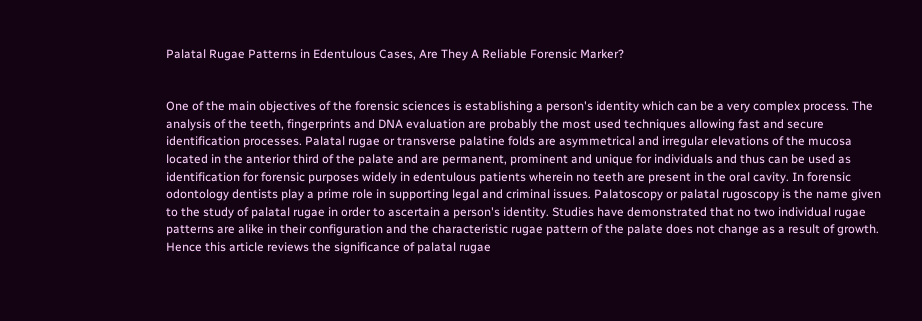Palatal Rugae Patterns in Edentulous Cases, Are They A Reliable Forensic Marker?


One of the main objectives of the forensic sciences is establishing a person's identity which can be a very complex process. The analysis of the teeth, fingerprints and DNA evaluation are probably the most used techniques allowing fast and secure identification processes. Palatal rugae or transverse palatine folds are asymmetrical and irregular elevations of the mucosa located in the anterior third of the palate and are permanent, prominent and unique for individuals and thus can be used as identification for forensic purposes widely in edentulous patients wherein no teeth are present in the oral cavity. In forensic odontology dentists play a prime role in supporting legal and criminal issues. Palatoscopy or palatal rugoscopy is the name given to the study of palatal rugae in order to ascertain a person's identity. Studies have demonstrated that no two individual rugae patterns are alike in their configuration and the characteristic rugae pattern of the palate does not change as a result of growth. Hence this article reviews the significance of palatal rugae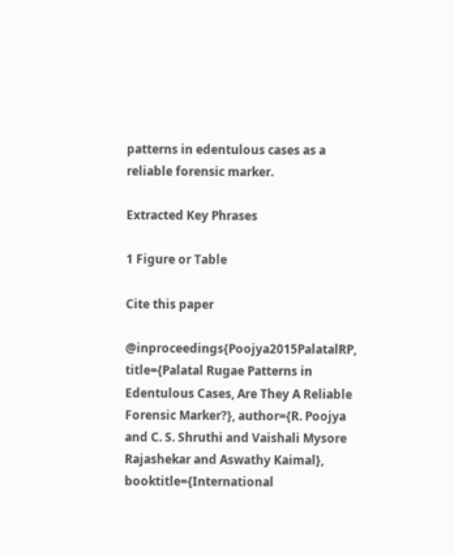patterns in edentulous cases as a reliable forensic marker.

Extracted Key Phrases

1 Figure or Table

Cite this paper

@inproceedings{Poojya2015PalatalRP, title={Palatal Rugae Patterns in Edentulous Cases, Are They A Reliable Forensic Marker?}, author={R. Poojya and C. S. Shruthi and Vaishali Mysore Rajashekar and Aswathy Kaimal}, booktitle={International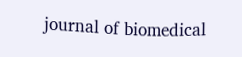journal of biomedical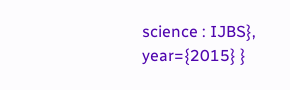science : IJBS}, year={2015} }